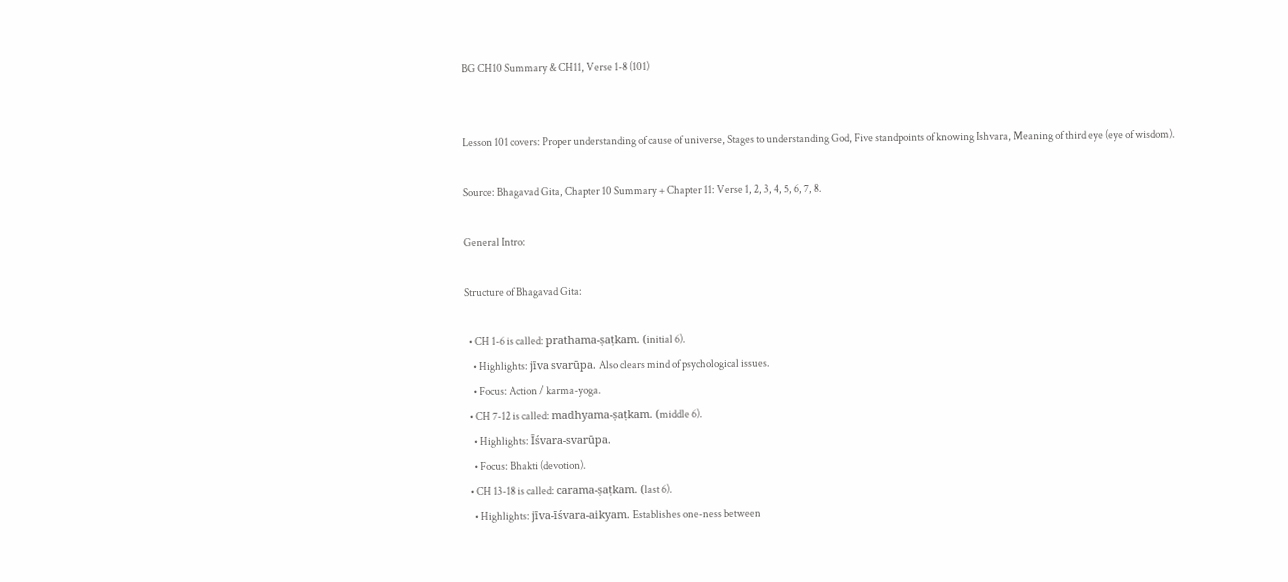BG CH10 Summary & CH11, Verse 1-8 (101)


Lesson 101 covers: Proper understanding of cause of universe, Stages to understanding God, Five standpoints of knowing Ishvara, Meaning of third eye (eye of wisdom).

Source: Bhagavad Gita, Chapter 10 Summary + Chapter 11: Verse 1, 2, 3, 4, 5, 6, 7, 8.

General Intro:

Structure of Bhagavad Gita:

  • CH 1-6 is called: prathama-ṣaṭkam. (initial 6).
    • Highlights: jīva svarūpa. Also clears mind of psychological issues.
    • Focus: Action / karma-yoga.
  • CH 7-12 is called: madhyama-ṣaṭkam. (middle 6).
    • Highlights: Īśvara-svarūpa.
    • Focus: Bhakti (devotion).
  • CH 13-18 is called: carama-ṣaṭkam. (last 6).
    • Highlights: jīva-īśvara-aikyam. Establishes one-ness between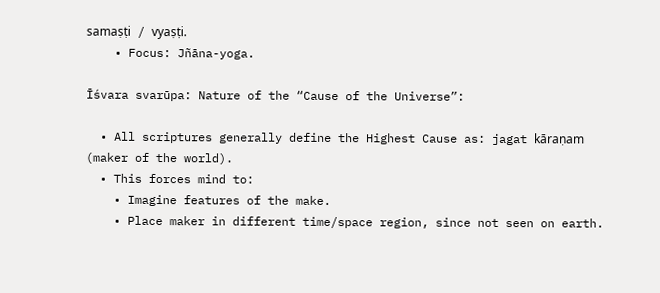samaṣṭi / vyaṣṭi.
    • Focus: Jñāna-yoga.

Īśvara svarūpa: Nature of the “Cause of the Universe”:

  • All scriptures generally define the Highest Cause as: jagat kāraṇam (maker of the world).
  • This forces mind to:
    • Imagine features of the make.
    • Place maker in different time/space region, since not seen on earth.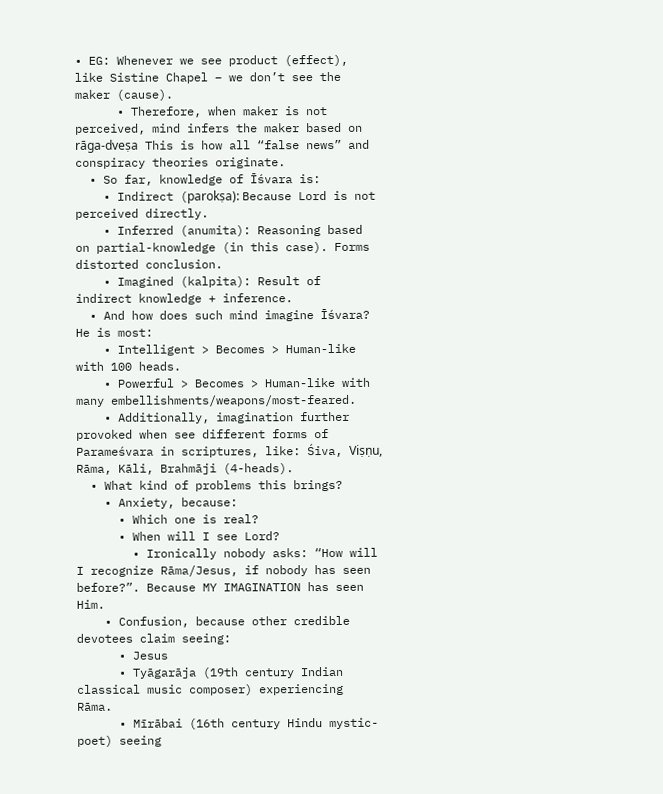• EG: Whenever we see product (effect), like Sistine Chapel – we don’t see the maker (cause).
      • Therefore, when maker is not perceived, mind infers the maker based on rāga-dveṣa This is how all “false news” and conspiracy theories originate.
  • So far, knowledge of Īśvara is:
    • Indirect (parokṣa): Because Lord is not perceived directly.
    • Inferred (anumita): Reasoning based on partial-knowledge (in this case). Forms distorted conclusion.
    • Imagined (kalpita): Result of indirect knowledge + inference.
  • And how does such mind imagine Īśvara? He is most:
    • Intelligent > Becomes > Human-like with 100 heads.
    • Powerful > Becomes > Human-like with many embellishments/weapons/most-feared.
    • Additionally, imagination further provoked when see different forms of Parameśvara in scriptures, like: Śiva, Viṣṇu, Rāma, Kāli, Brahmāji (4-heads).
  • What kind of problems this brings?
    • Anxiety, because:
      • Which one is real?
      • When will I see Lord?
        • Ironically nobody asks: “How will I recognize Rāma/Jesus, if nobody has seen before?”. Because MY IMAGINATION has seen Him.
    • Confusion, because other credible devotees claim seeing:
      • Jesus
      • Tyāgarāja (19th century Indian classical music composer) experiencing Rāma.
      • Mīrābai (16th century Hindu mystic-poet) seeing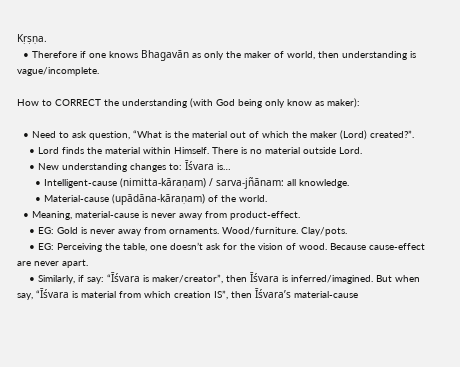Kṛṣṇa.
  • Therefore if one knows Bhagavān as only the maker of world, then understanding is vague/incomplete.

How to CORRECT the understanding (with God being only know as maker):

  • Need to ask question, “What is the material out of which the maker (Lord) created?”.
    • Lord finds the material within Himself. There is no material outside Lord.
    • New understanding changes to: Īśvara is…
      • Intelligent-cause (nimitta-kāraṇam) / sarva-jñānam: all knowledge.
      • Material-cause (upādāna-kāraṇam) of the world.
  • Meaning, material-cause is never away from product-effect.
    • EG: Gold is never away from ornaments. Wood/furniture. Clay/pots.
    • EG: Perceiving the table, one doesn’t ask for the vision of wood. Because cause-effect are never apart.
    • Similarly, if say: “Īśvara is maker/creator”, then Īśvara is inferred/imagined. But when say, “Īśvara is material from which creation IS”, then Īśvara’s material-cause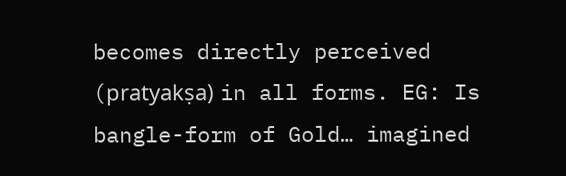becomes directly perceived (pratyakṣa) in all forms. EG: Is bangle-form of Gold… imagined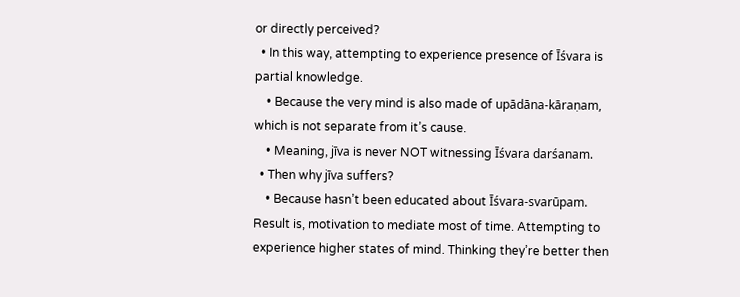or directly perceived?
  • In this way, attempting to experience presence of Īśvara is partial knowledge.
    • Because the very mind is also made of upādāna-kāraṇam, which is not separate from it’s cause.
    • Meaning, jīva is never NOT witnessing Īśvara darśanam.
  • Then why jīva suffers?
    • Because hasn’t been educated about Īśvara-svarūpam. Result is, motivation to mediate most of time. Attempting to experience higher states of mind. Thinking they’re better then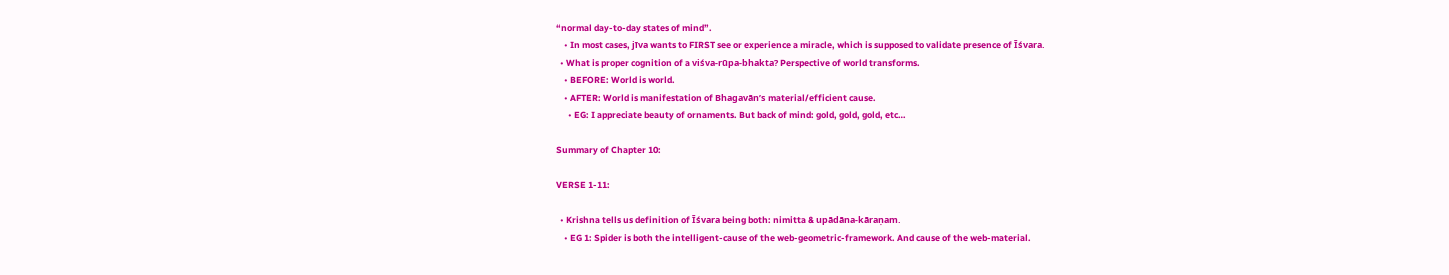“normal day-to-day states of mind”.
    • In most cases, jīva wants to FIRST see or experience a miracle, which is supposed to validate presence of Īśvara.
  • What is proper cognition of a viśva-rūpa-bhakta? Perspective of world transforms.
    • BEFORE: World is world.
    • AFTER: World is manifestation of Bhagavān’s material/efficient cause.
      • EG: I appreciate beauty of ornaments. But back of mind: gold, gold, gold, etc…

Summary of Chapter 10:

VERSE 1-11:

  • Krishna tells us definition of Īśvara being both: nimitta & upādāna-kāraṇam.
    • EG 1: Spider is both the intelligent-cause of the web-geometric-framework. And cause of the web-material.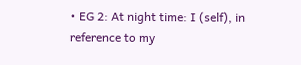• EG 2: At night time: I (self), in reference to my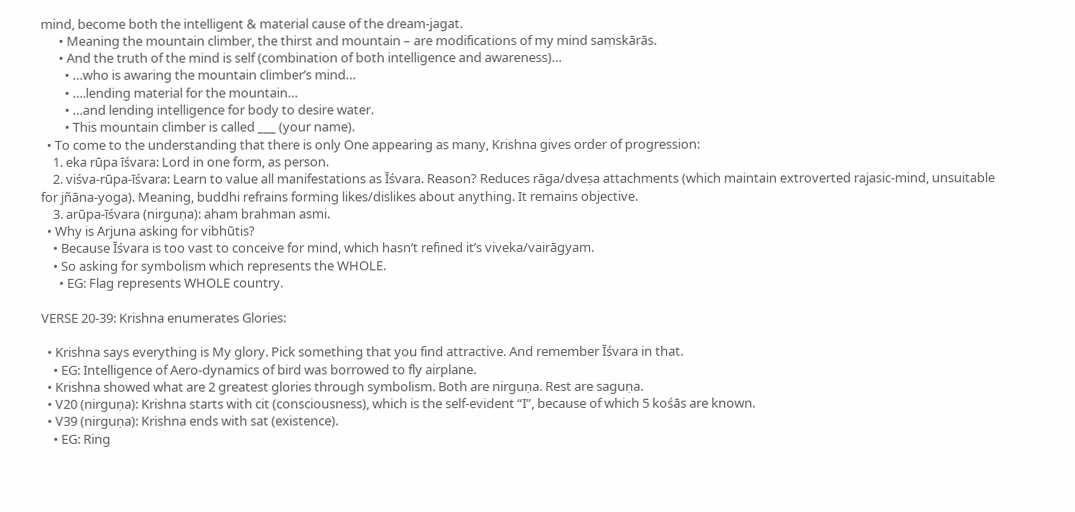mind, become both the intelligent & material cause of the dream-jagat.
      • Meaning the mountain climber, the thirst and mountain – are modifications of my mind saṃskārās.
      • And the truth of the mind is self (combination of both intelligence and awareness)…
        • …who is awaring the mountain climber’s mind…
        • ….lending material for the mountain…
        • …and lending intelligence for body to desire water.
        • This mountain climber is called ___ (your name).
  • To come to the understanding that there is only One appearing as many, Krishna gives order of progression:
    1. eka rūpa īśvara: Lord in one form, as person.
    2. viśva-rūpa-īśvara: Learn to value all manifestations as Īśvara. Reason? Reduces rāga/dveṣa attachments (which maintain extroverted rajasic-mind, unsuitable for jñāna-yoga). Meaning, buddhi refrains forming likes/dislikes about anything. It remains objective.
    3. arūpa-īśvara (nirguṇa): aham brahman asmi.
  • Why is Arjuna asking for vibhūtis?
    • Because Īśvara is too vast to conceive for mind, which hasn’t refined it’s viveka/vairāgyam.
    • So asking for symbolism which represents the WHOLE.
      • EG: Flag represents WHOLE country.

VERSE 20-39: Krishna enumerates Glories:

  • Krishna says everything is My glory. Pick something that you find attractive. And remember Īśvara in that.
    • EG: Intelligence of Aero-dynamics of bird was borrowed to fly airplane.
  • Krishna showed what are 2 greatest glories through symbolism. Both are nirguṇa. Rest are saguṇa.
  • V20 (nirguṇa): Krishna starts with cit (consciousness), which is the self-evident “I”, because of which 5 kośās are known.
  • V39 (nirguṇa): Krishna ends with sat (existence).
    • EG: Ring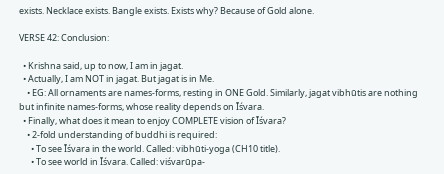exists. Necklace exists. Bangle exists. Exists why? Because of Gold alone.

VERSE 42: Conclusion:

  • Krishna said, up to now, I am in jagat.
  • Actually, I am NOT in jagat. But jagat is in Me.
    • EG: All ornaments are names-forms, resting in ONE Gold. Similarly, jagat vibhūtis are nothing but infinite names-forms, whose reality depends on Īśvara.
  • Finally, what does it mean to enjoy COMPLETE vision of Īśvara?
    • 2-fold understanding of buddhi is required:
      • To see Īśvara in the world. Called: vibhūti-yoga (CH10 title).
      • To see world in Īśvara. Called: viśvarūpa-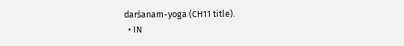darśanam-yoga (CH11 title).
  • IN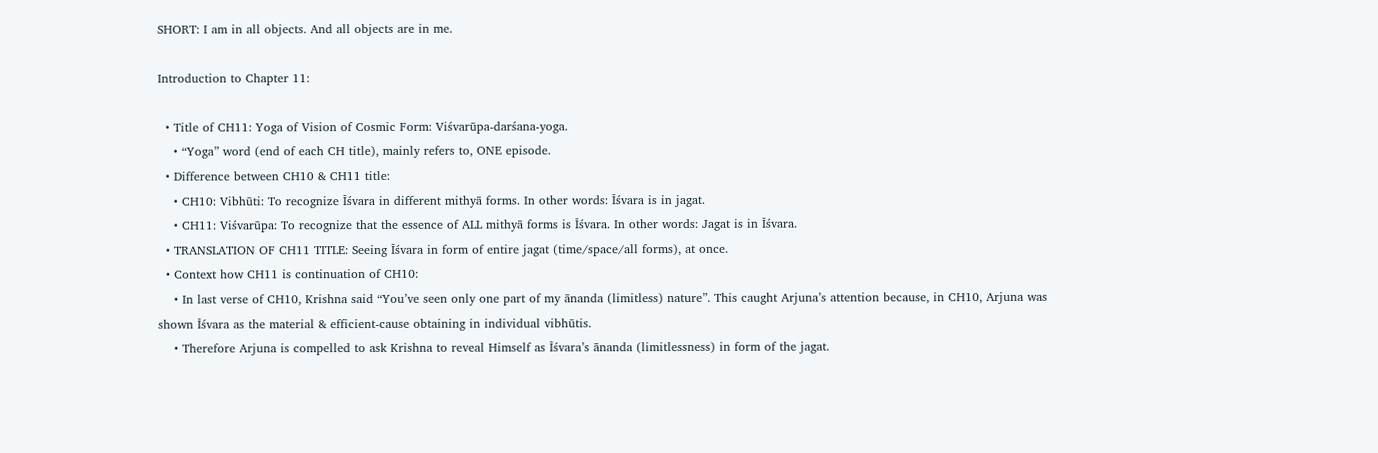SHORT: I am in all objects. And all objects are in me.

Introduction to Chapter 11:

  • Title of CH11: Yoga of Vision of Cosmic Form: Viśvarūpa-darśana-yoga.
    • “Yoga” word (end of each CH title), mainly refers to, ONE episode.
  • Difference between CH10 & CH11 title:
    • CH10: Vibhūti: To recognize Īśvara in different mithyā forms. In other words: Īśvara is in jagat.
    • CH11: Viśvarūpa: To recognize that the essence of ALL mithyā forms is Īśvara. In other words: Jagat is in Īśvara.
  • TRANSLATION OF CH11 TITLE: Seeing Īśvara in form of entire jagat (time/space/all forms), at once.
  • Context how CH11 is continuation of CH10:
    • In last verse of CH10, Krishna said “You’ve seen only one part of my ānanda (limitless) nature”. This caught Arjuna’s attention because, in CH10, Arjuna was shown Īśvara as the material & efficient-cause obtaining in individual vibhūtis.
    • Therefore Arjuna is compelled to ask Krishna to reveal Himself as Īśvara’s ānanda (limitlessness) in form of the jagat.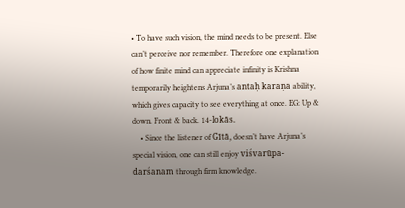• To have such vision, the mind needs to be present. Else can’t perceive nor remember. Therefore one explanation of how finite mind can appreciate infinity is Krishna temporarily heightens Arjuna’s antaḥ karaṇa ability, which gives capacity to see everything at once. EG: Up & down. Front & back. 14-lokās.
    • Since the listener of Gītā, doesn’t have Arjuna’s special vision, one can still enjoy viśvarūpa-darśanam through firm knowledge.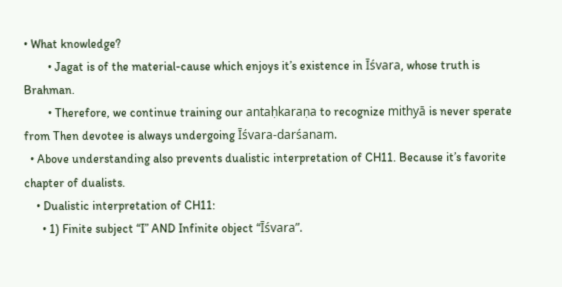• What knowledge?
        • Jagat is of the material-cause which enjoys it’s existence in Īśvara, whose truth is Brahman.
        • Therefore, we continue training our antaḥkaraṇa to recognize mithyā is never sperate from Then devotee is always undergoing Īśvara-darśanam.
  • Above understanding also prevents dualistic interpretation of CH11. Because it’s favorite chapter of dualists.
    • Dualistic interpretation of CH11:
      • 1) Finite subject “I” AND Infinite object “Īśvara”.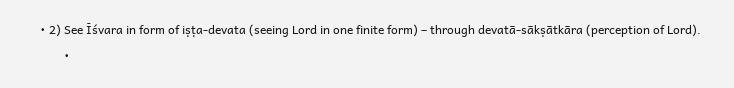• 2) See Īśvara in form of iṣṭa-devata (seeing Lord in one finite form) – through devatā-sākṣātkāra (perception of Lord).
        •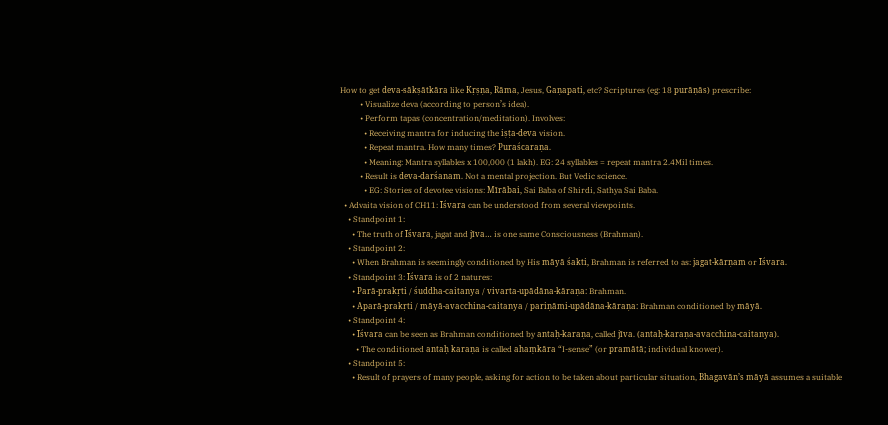How to get deva-sākṣātkāra like Kṛṣṇa, Rāma, Jesus, Gaṇapati, etc? Scriptures (eg: 18 purāṇās) prescribe:
          • Visualize deva (according to person’s idea).
          • Perform tapas (concentration/meditation). Involves:
            • Receiving mantra for inducing the iṣṭa-deva vision.
            • Repeat mantra. How many times? Puraścaraṇa.
            • Meaning: Mantra syllables x 100,000 (1 lakh). EG: 24 syllables = repeat mantra 2.4Mil times.
          • Result is deva-darśanam. Not a mental projection. But Vedic science.
            • EG: Stories of devotee visions: Mīrābai, Sai Baba of Shirdi, Sathya Sai Baba.
  • Advaita vision of CH11: Īśvara can be understood from several viewpoints.
    • Standpoint 1:
      • The truth of Īśvara, jagat and jīva… is one same Consciousness (Brahman).
    • Standpoint 2:
      • When Brahman is seemingly conditioned by His māyā śakti, Brahman is referred to as: jagat-kārṇam or Īśvara.
    • Standpoint 3: Īśvara is of 2 natures:
      • Parā-prakṛti / śuddha-caitanya / vivarta-upādāna-kāraṇa: Brahman.
      • Aparā-prakṛti / māyā-avacchina-caitanya / pariṇāmi-upādāna-kāraṇa: Brahman conditioned by māyā.
    • Standpoint 4:
      • Īśvara can be seen as Brahman conditioned by antaḥ-karaṇa, called jīva. (antaḥ-karaṇa-avacchina-caitanya).
        • The conditioned antaḥ karaṇa is called ahaṃkāra “I-sense” (or pramātā; individual knower).
    • Standpoint 5:
      • Result of prayers of many people, asking for action to be taken about particular situation, Bhagavān’s māyā assumes a suitable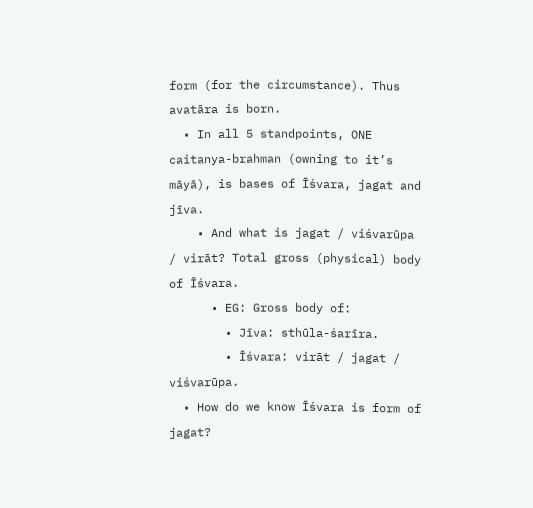form (for the circumstance). Thus avatāra is born.
  • In all 5 standpoints, ONE caitanya-brahman (owning to it’s māyā), is bases of Īśvara, jagat and jīva.
    • And what is jagat / viśvarūpa / virāt? Total gross (physical) body of Īśvara.
      • EG: Gross body of:
        • Jīva: sthūla-śarīra.
        • Īśvara: virāt / jagat / viśvarūpa.
  • How do we know Īśvara is form of jagat?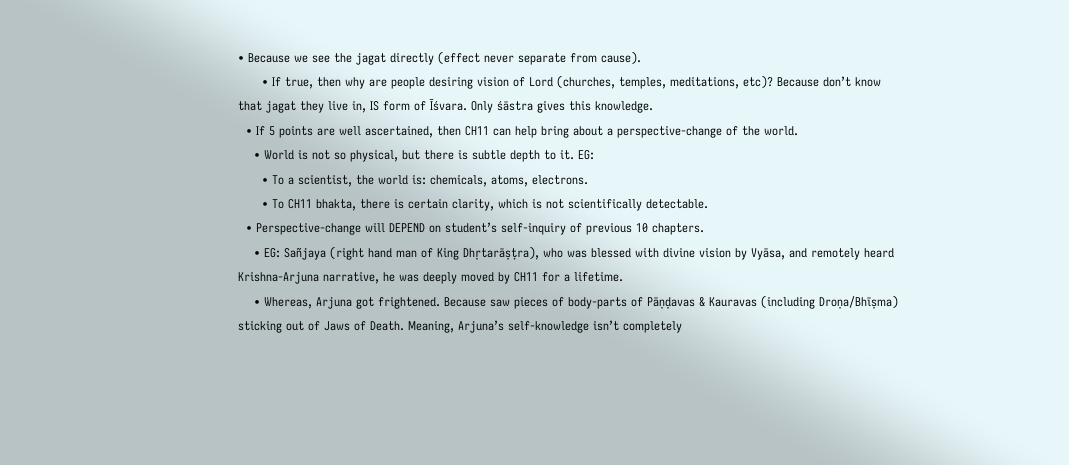• Because we see the jagat directly (effect never separate from cause).
      • If true, then why are people desiring vision of Lord (churches, temples, meditations, etc)? Because don’t know that jagat they live in, IS form of Īśvara. Only śāstra gives this knowledge.
  • If 5 points are well ascertained, then CH11 can help bring about a perspective-change of the world.
    • World is not so physical, but there is subtle depth to it. EG:
      • To a scientist, the world is: chemicals, atoms, electrons.
      • To CH11 bhakta, there is certain clarity, which is not scientifically detectable.
  • Perspective-change will DEPEND on student’s self-inquiry of previous 10 chapters.
    • EG: Sañjaya (right hand man of King Dhṛtarāṣṭra), who was blessed with divine vision by Vyāsa, and remotely heard Krishna-Arjuna narrative, he was deeply moved by CH11 for a lifetime.
    • Whereas, Arjuna got frightened. Because saw pieces of body-parts of Pāṇḍavas & Kauravas (including Droṇa/Bhīṣma) sticking out of Jaws of Death. Meaning, Arjuna’s self-knowledge isn’t completely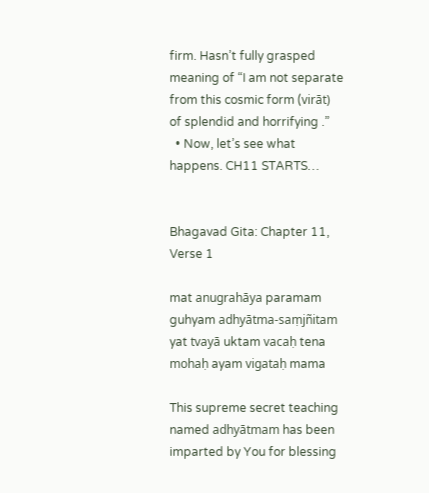firm. Hasn’t fully grasped meaning of “I am not separate from this cosmic form (virāt) of splendid and horrifying .”
  • Now, let’s see what happens. CH11 STARTS…


Bhagavad Gita: Chapter 11, Verse 1

mat anugrahāya paramam guhyam adhyātma-saṃjñitam
yat tvayā uktam vacaḥ tena mohaḥ ayam vigataḥ mama

This supreme secret teaching named adhyātmam has been imparted by You for blessing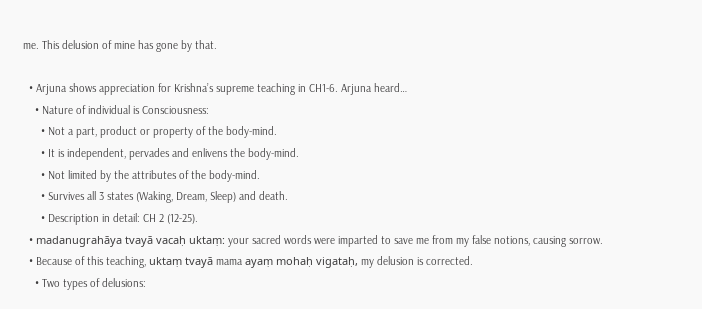me. This delusion of mine has gone by that.

  • Arjuna shows appreciation for Krishna’s supreme teaching in CH1-6. Arjuna heard…
    • Nature of individual is Consciousness:
      • Not a part, product or property of the body-mind.
      • It is independent, pervades and enlivens the body-mind.
      • Not limited by the attributes of the body-mind.
      • Survives all 3 states (Waking, Dream, Sleep) and death.
      • Description in detail: CH 2 (12-25).
  • madanugrahāya tvayā vacaḥ uktaṃ: your sacred words were imparted to save me from my false notions, causing sorrow.
  • Because of this teaching, uktaṃ tvayā mama ayaṃ mohaḥ vigataḥ, my delusion is corrected.
    • Two types of delusions: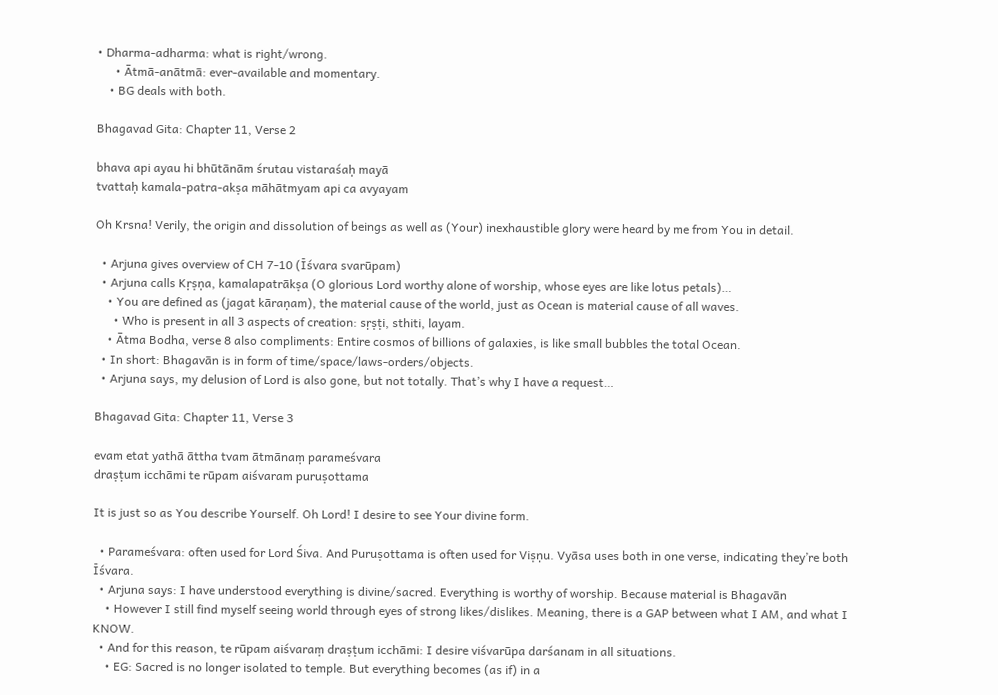• Dharma-adharma: what is right/wrong.
      • Ātmā-anātmā: ever-available and momentary.
    • BG deals with both.

Bhagavad Gita: Chapter 11, Verse 2

bhava api ayau hi bhūtānām śrutau vistaraśaḥ mayā
tvattaḥ kamala-patra-akṣa māhātmyam api ca avyayam

Oh Krsna! Verily, the origin and dissolution of beings as well as (Your) inexhaustible glory were heard by me from You in detail.

  • Arjuna gives overview of CH 7-10 (Īśvara svarūpam)
  • Arjuna calls Kṛṣṇa, kamalapatrākṣa (O glorious Lord worthy alone of worship, whose eyes are like lotus petals)…
    • You are defined as (jagat kāraṇam), the material cause of the world, just as Ocean is material cause of all waves.
      • Who is present in all 3 aspects of creation: sṛṣṭi, sthiti, layam.
    • Ātma Bodha, verse 8 also compliments: Entire cosmos of billions of galaxies, is like small bubbles the total Ocean.
  • In short: Bhagavān is in form of time/space/laws-orders/objects.
  • Arjuna says, my delusion of Lord is also gone, but not totally. That’s why I have a request…

Bhagavad Gita: Chapter 11, Verse 3

evam etat yathā āttha tvam ātmānaṃ parameśvara
draṣṭum icchāmi te rūpam aiśvaram puruṣottama

It is just so as You describe Yourself. Oh Lord! I desire to see Your divine form.

  • Parameśvara: often used for Lord Śiva. And Puruṣottama is often used for Viṣṇu. Vyāsa uses both in one verse, indicating they’re both Īśvara.
  • Arjuna says: I have understood everything is divine/sacred. Everything is worthy of worship. Because material is Bhagavān
    • However I still find myself seeing world through eyes of strong likes/dislikes. Meaning, there is a GAP between what I AM, and what I KNOW.
  • And for this reason, te rūpam aiśvaraṃ draṣṭum icchāmi: I desire viśvarūpa darśanam in all situations.
    • EG: Sacred is no longer isolated to temple. But everything becomes (as if) in a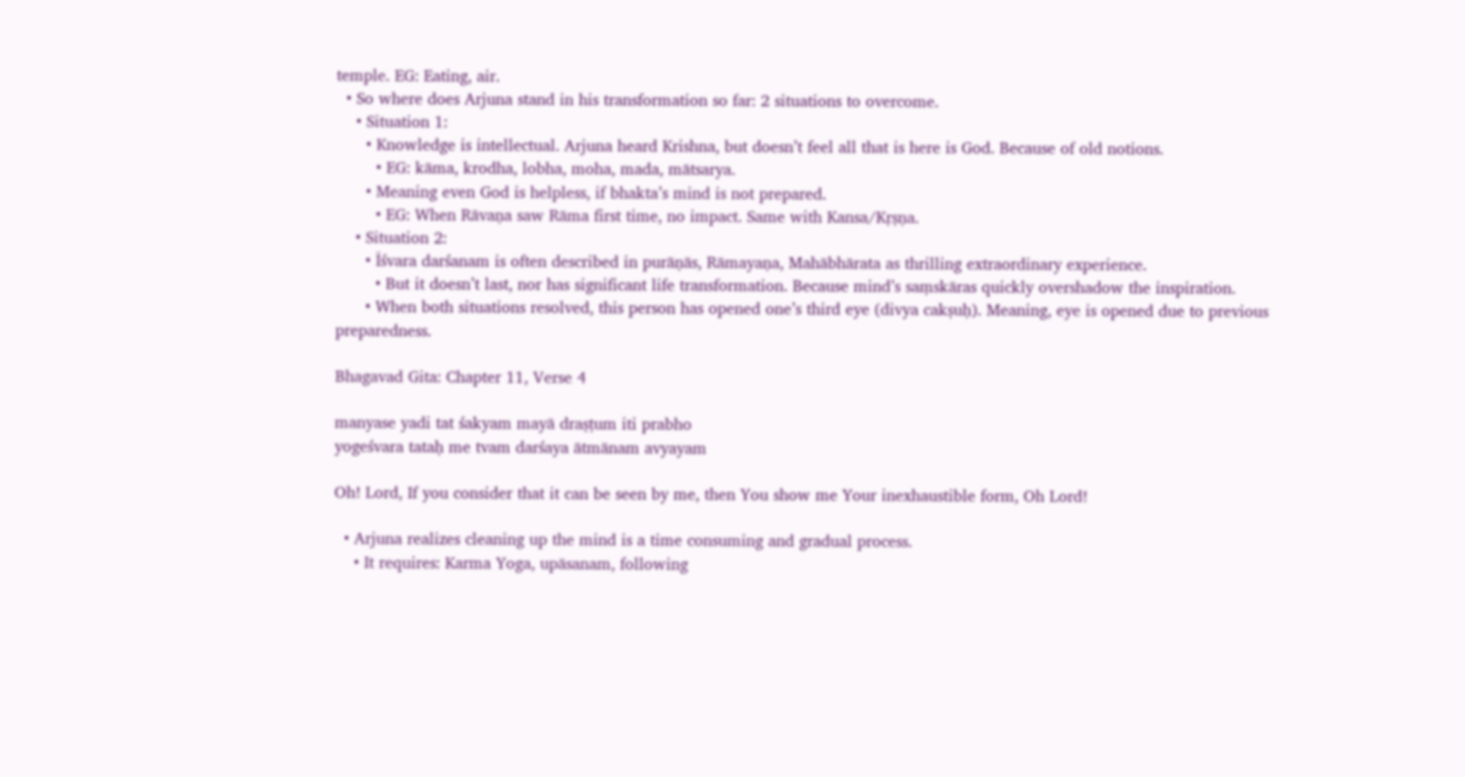temple. EG: Eating, air.
  • So where does Arjuna stand in his transformation so far: 2 situations to overcome.
    • Situation 1:
      • Knowledge is intellectual. Arjuna heard Krishna, but doesn’t feel all that is here is God. Because of old notions.
        • EG: kāma, krodha, lobha, moha, mada, mātsarya.
      • Meaning even God is helpless, if bhakta’s mind is not prepared.
        • EG: When Rāvaṇa saw Rāma first time, no impact. Same with Kansa/Kṛṣṇa.
    • Situation 2:
      • Īśvara darśanam is often described in purāṇās, Rāmayaṇa, Mahābhārata as thrilling extraordinary experience.
        • But it doesn’t last, nor has significant life transformation. Because mind’s saṃskāras quickly overshadow the inspiration.
      • When both situations resolved, this person has opened one’s third eye (divya cakṣuḥ). Meaning, eye is opened due to previous preparedness.

Bhagavad Gita: Chapter 11, Verse 4

manyase yadi tat śakyam mayā draṣṭum iti prabho
yogeśvara tataḥ me tvam darśaya ātmānam avyayam

Oh! Lord, If you consider that it can be seen by me, then You show me Your inexhaustible form, Oh Lord!

  • Arjuna realizes cleaning up the mind is a time consuming and gradual process.
    • It requires: Karma Yoga, upāsanam, following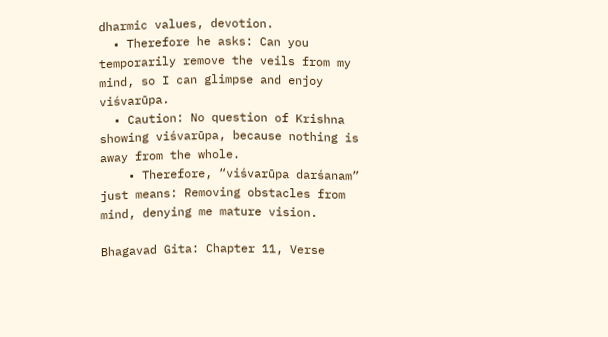dharmic values, devotion.
  • Therefore he asks: Can you temporarily remove the veils from my mind, so I can glimpse and enjoy viśvarūpa.
  • Caution: No question of Krishna showing viśvarūpa, because nothing is away from the whole.
    • Therefore, “viśvarūpa darśanam” just means: Removing obstacles from mind, denying me mature vision.

Bhagavad Gita: Chapter 11, Verse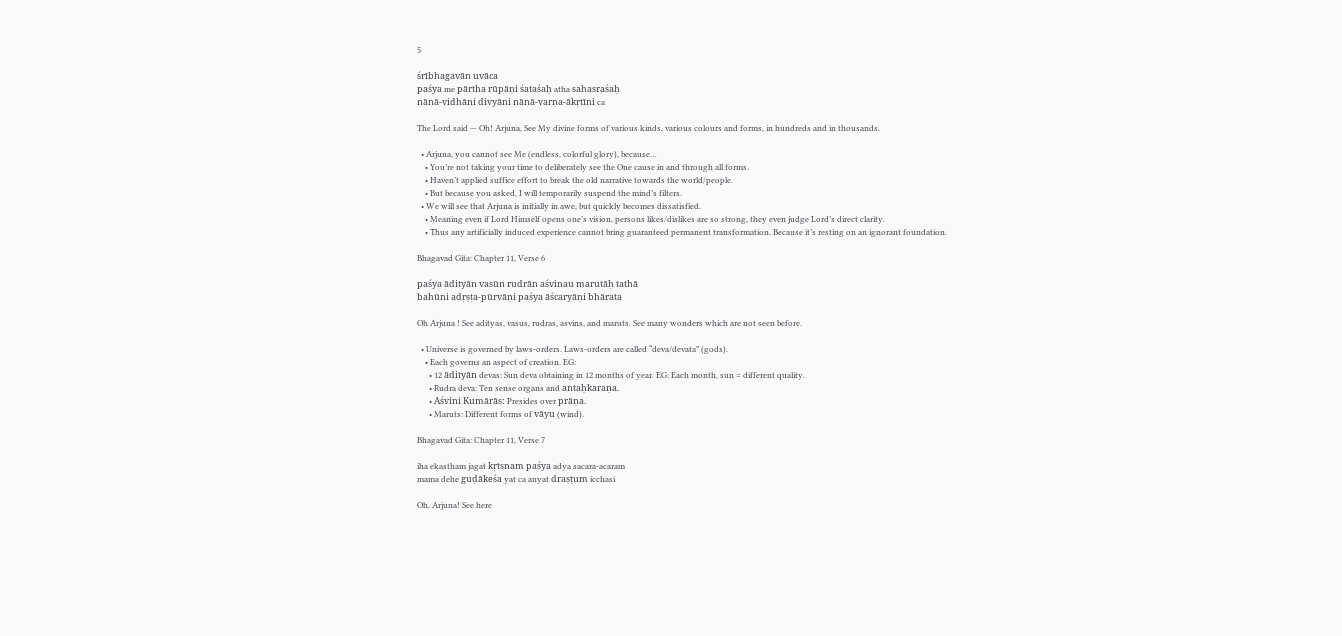5

śrībhagavān uvāca
paśya me pārtha rūpāṇi śataśaḥ atha sahasraśaḥ
nānā-vidhāni divyāni nānā-varṇa-ākṛtīni ca

The Lord said — Oh! Arjuna, See My divine forms of various kinds, various colours and forms, in hundreds and in thousands.

  • Arjuna, you cannot see Me (endless, colorful glory), because…
    • You’re not taking your time to deliberately see the One cause in and through all forms.
    • Haven’t applied suffice effort to break the old narrative towards the world/people.
    • But because you asked, I will temporarily suspend the mind’s filters.
  • We will see that Arjuna is initially in awe, but quickly becomes dissatisfied.
    • Meaning even if Lord Himself opens one’s vision, persons likes/dislikes are so strong, they even judge Lord’s direct clarity.
    • Thus any artificially induced experience cannot bring guaranteed permanent transformation. Because it’s resting on an ignorant foundation.

Bhagavad Gita: Chapter 11, Verse 6

paśya ādityān vasūn rudrān aśvinau marutāḥ tathā
bahūni adṛṣṭa-pūrvāṇi paśya āścaryāṇi bhārata

Oh Arjuna ! See adityas, vasus, rudras, asvins, and maruts. See many wonders which are not seen before.

  • Universe is governed by laws-orders. Laws-orders are called “deva/devata” (gods).
    • Each governs an aspect of creation. EG:
      • 12 ādityān devas: Sun deva obtaining in 12 months of year. EG: Each month, sun = different quality.
      • Rudra deva: Ten sense organs and antaḥkaraṇa.
      • Aśvini Kumārās: Presides over prāṇa.
      • Maruts: Different forms of vāyu (wind).

Bhagavad Gita: Chapter 11, Verse 7

iha ekastham jagat kṛtsnam paśya adya sacara-acaram
mama dehe guḍākeśa yat ca anyat draṣṭum icchasi

Oh, Arjuna! See here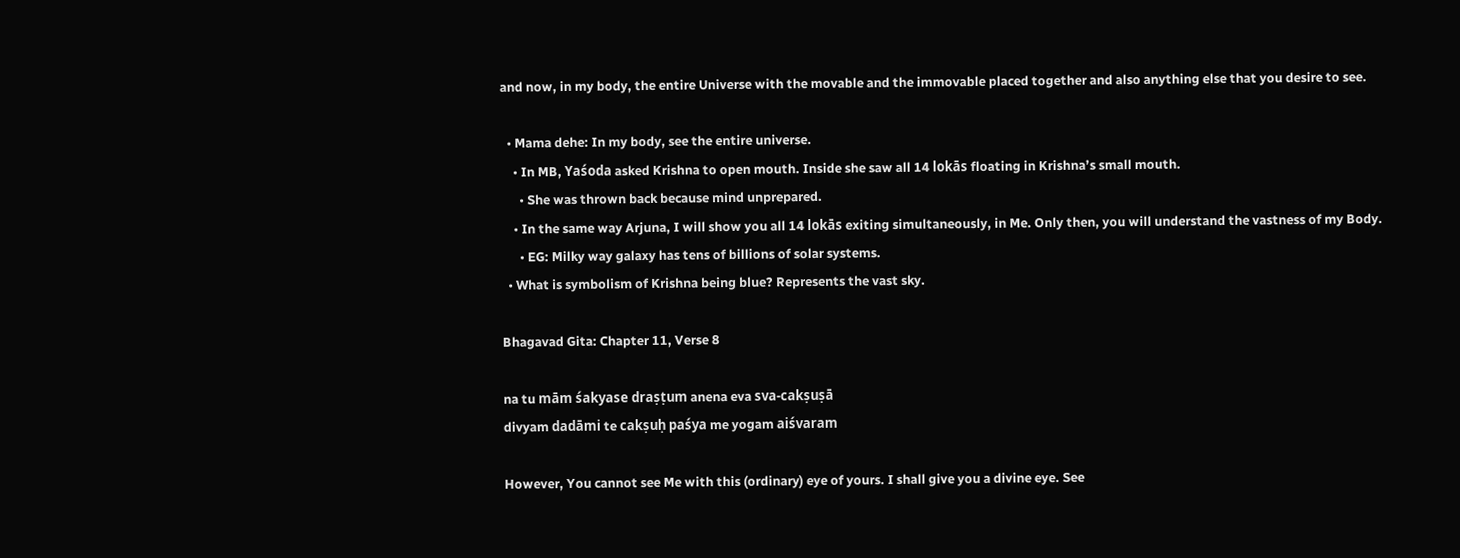and now, in my body, the entire Universe with the movable and the immovable placed together and also anything else that you desire to see.

  • Mama dehe: In my body, see the entire universe.
    • In MB, Yaśoda asked Krishna to open mouth. Inside she saw all 14 lokās floating in Krishna’s small mouth.
      • She was thrown back because mind unprepared.
    • In the same way Arjuna, I will show you all 14 lokās exiting simultaneously, in Me. Only then, you will understand the vastness of my Body.
      • EG: Milky way galaxy has tens of billions of solar systems.
  • What is symbolism of Krishna being blue? Represents the vast sky.

Bhagavad Gita: Chapter 11, Verse 8

na tu mām śakyase draṣṭum anena eva sva-cakṣuṣā
divyam dadāmi te cakṣuḥ paśya me yogam aiśvaram

However, You cannot see Me with this (ordinary) eye of yours. I shall give you a divine eye. See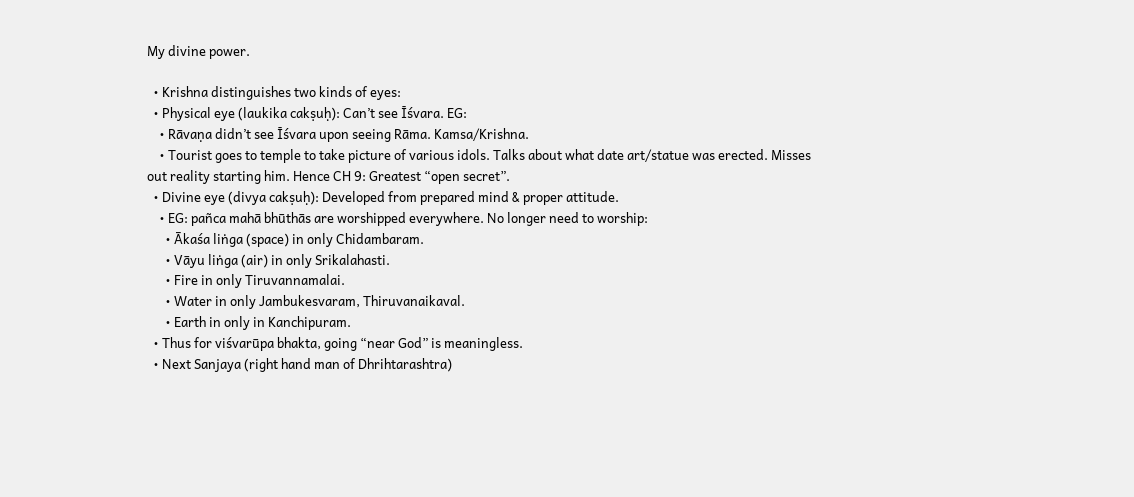My divine power.

  • Krishna distinguishes two kinds of eyes:
  • Physical eye (laukika cakṣuḥ): Can’t see Īśvara. EG:
    • Rāvaṇa didn’t see Īśvara upon seeing Rāma. Kamsa/Krishna.
    • Tourist goes to temple to take picture of various idols. Talks about what date art/statue was erected. Misses out reality starting him. Hence CH 9: Greatest “open secret”.
  • Divine eye (divya cakṣuḥ): Developed from prepared mind & proper attitude.
    • EG: pañca mahā bhūthās are worshipped everywhere. No longer need to worship:
      • Ākaśa liṅga (space) in only Chidambaram.
      • Vāyu liṅga (air) in only Srikalahasti.
      • Fire in only Tiruvannamalai.
      • Water in only Jambukesvaram, Thiruvanaikaval.
      • Earth in only in Kanchipuram.
  • Thus for viśvarūpa bhakta, going “near God” is meaningless.
  • Next Sanjaya (right hand man of Dhrihtarashtra)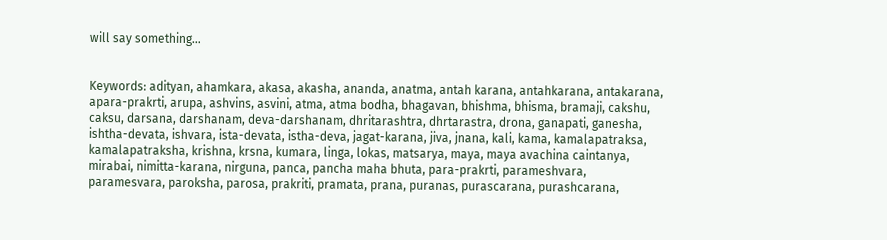will say something…


Keywords: adityan, ahamkara, akasa, akasha, ananda, anatma, antah karana, antahkarana, antakarana, apara-prakrti, arupa, ashvins, asvini, atma, atma bodha, bhagavan, bhishma, bhisma, bramaji, cakshu, caksu, darsana, darshanam, deva-darshanam, dhritarashtra, dhrtarastra, drona, ganapati, ganesha, ishtha-devata, ishvara, ista-devata, istha-deva, jagat-karana, jiva, jnana, kali, kama, kamalapatraksa, kamalapatraksha, krishna, krsna, kumara, linga, lokas, matsarya, maya, maya avachina caintanya, mirabai, nimitta-karana, nirguna, panca, pancha maha bhuta, para-prakrti, parameshvara, paramesvara, paroksha, parosa, prakriti, pramata, prana, puranas, purascarana, purashcarana,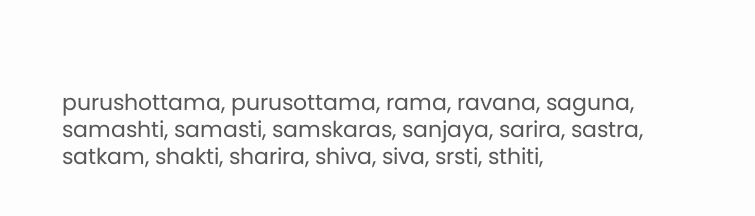purushottama, purusottama, rama, ravana, saguna, samashti, samasti, samskaras, sanjaya, sarira, sastra, satkam, shakti, sharira, shiva, siva, srsti, sthiti,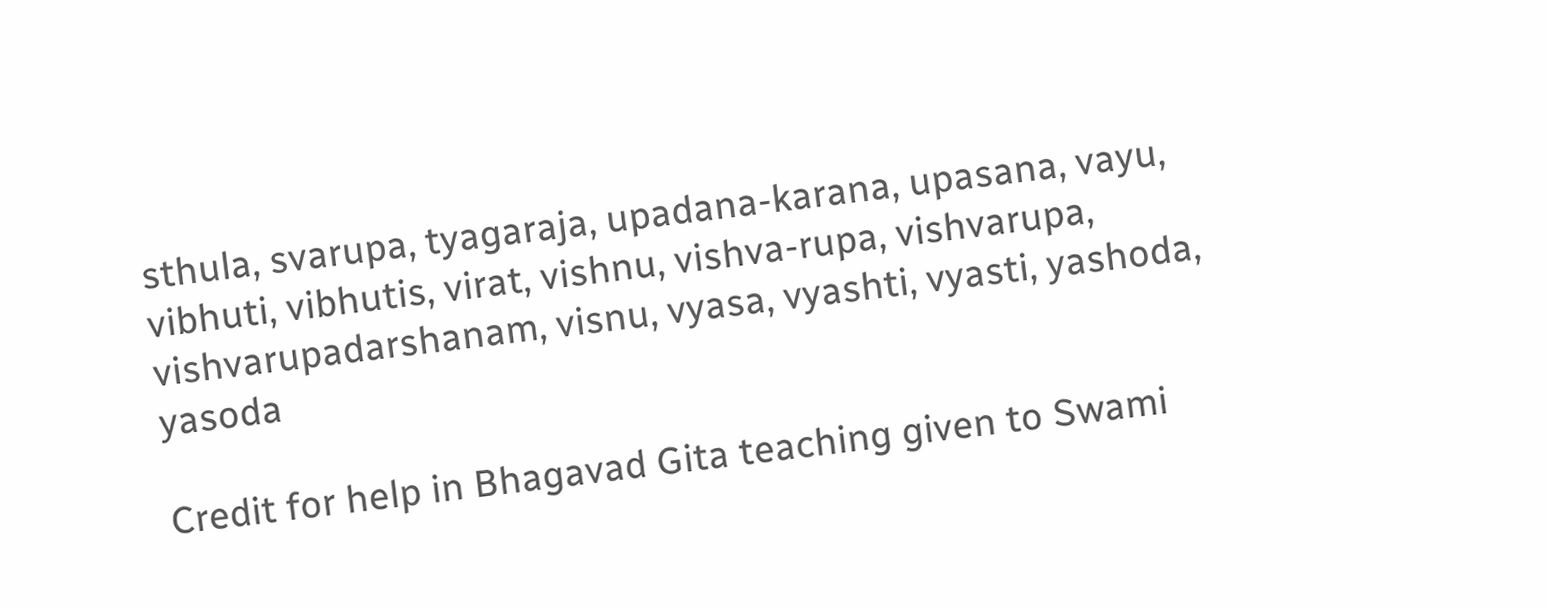sthula, svarupa, tyagaraja, upadana-karana, upasana, vayu, vibhuti, vibhutis, virat, vishnu, vishva-rupa, vishvarupa, vishvarupadarshanam, visnu, vyasa, vyashti, vyasti, yashoda, yasoda

Credit for help in Bhagavad Gita teaching given to Swami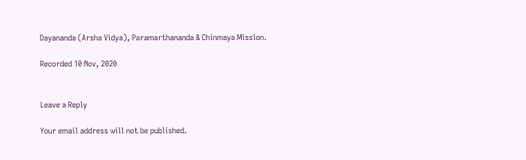Dayananda (Arsha Vidya), Paramarthananda & Chinmaya Mission.

Recorded 10 Nov, 2020


Leave a Reply

Your email address will not be published.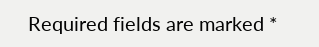Required fields are marked *